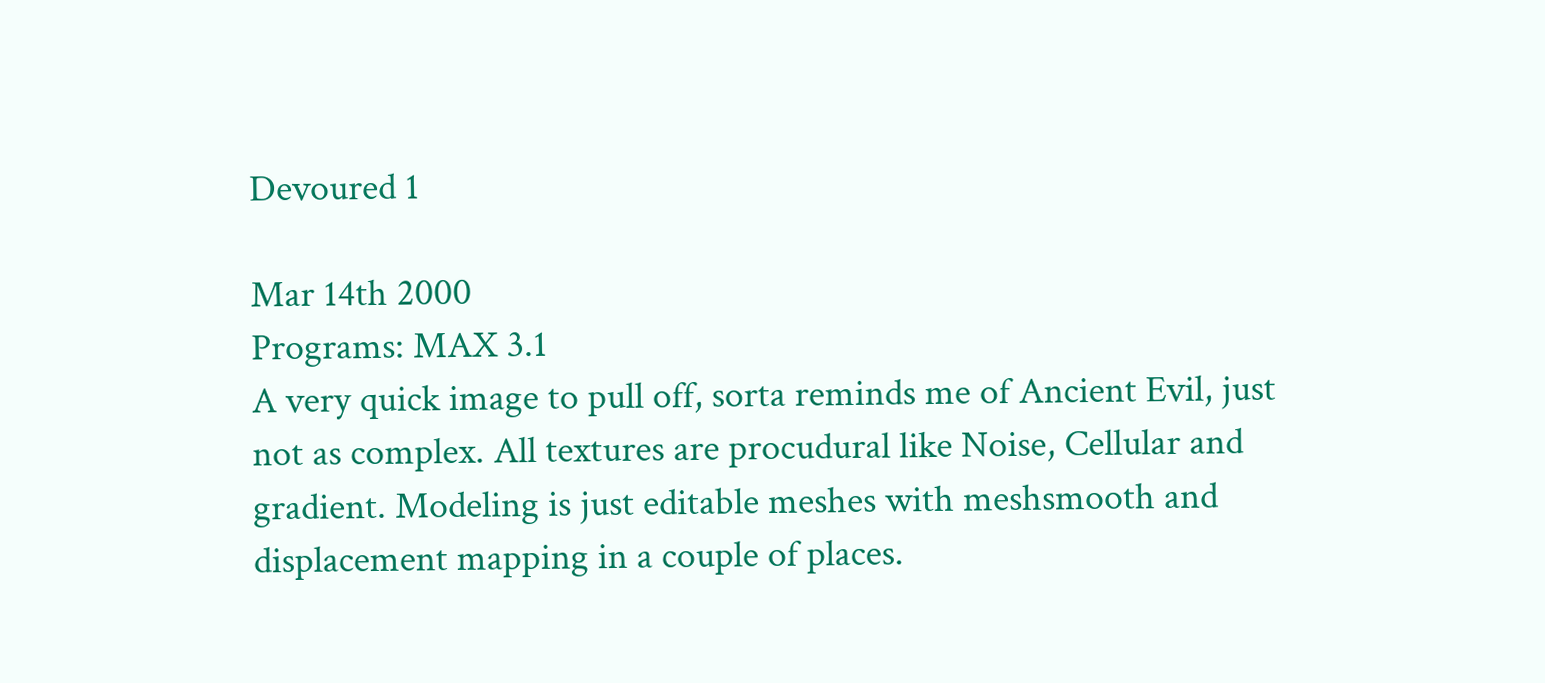Devoured 1

Mar 14th 2000
Programs: MAX 3.1
A very quick image to pull off, sorta reminds me of Ancient Evil, just not as complex. All textures are procudural like Noise, Cellular and gradient. Modeling is just editable meshes with meshsmooth and displacement mapping in a couple of places.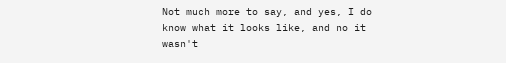Not much more to say, and yes, I do know what it looks like, and no it wasn't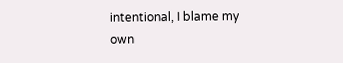intentional, I blame my own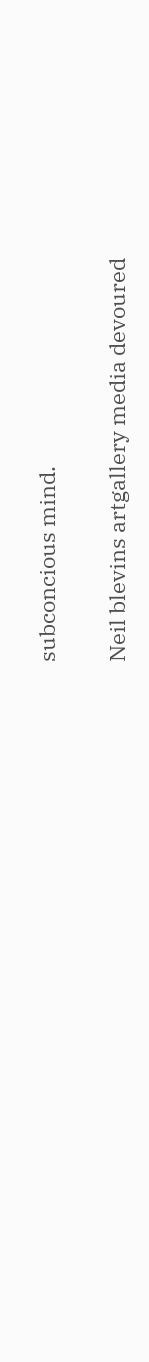subconcious mind.

Neil blevins artgallery media devoured